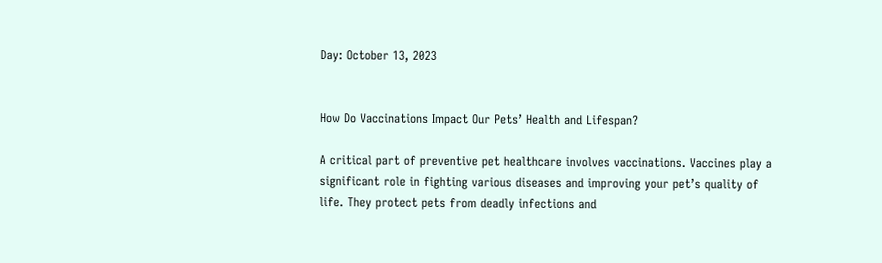Day: October 13, 2023


How Do Vaccinations Impact Our Pets’ Health and Lifespan?

A critical part of preventive pet healthcare involves vaccinations. Vaccines play a significant role in fighting various diseases and improving your pet’s quality of life. They protect pets from deadly infections and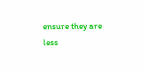ensure they are less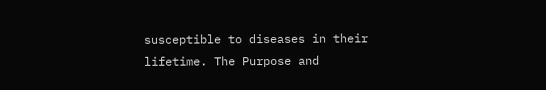susceptible to diseases in their lifetime. The Purpose and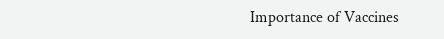Importance of Vaccines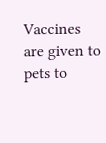Vaccines are given to pets to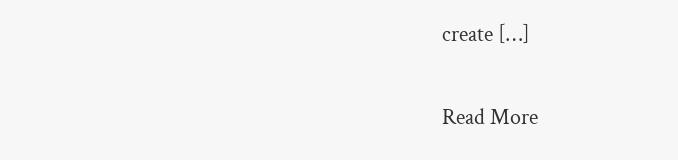create […]

Read More